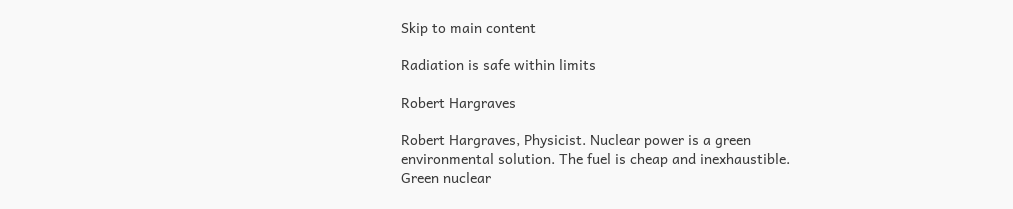Skip to main content

Radiation is safe within limits

Robert Hargraves

Robert Hargraves, Physicist. Nuclear power is a green environmental solution. The fuel is cheap and inexhaustible. Green nuclear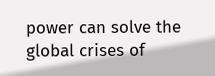power can solve the global crises of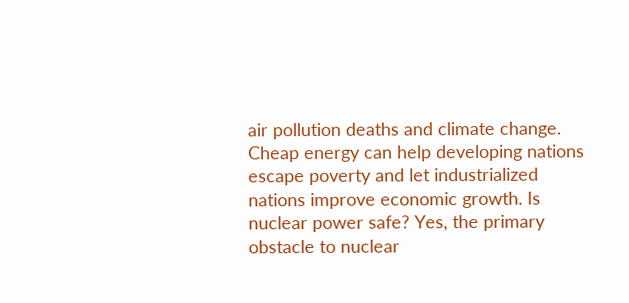air pollution deaths and climate change. Cheap energy can help developing nations escape poverty and let industrialized nations improve economic growth. Is nuclear power safe? Yes, the primary obstacle to nuclear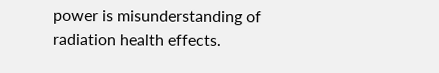power is misunderstanding of radiation health effects.